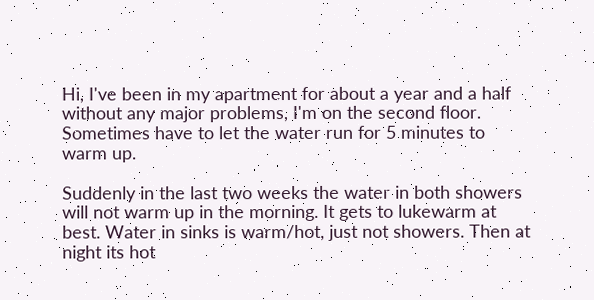Hi, I've been in my apartment for about a year and a half without any major problems, I'm on the second floor. Sometimes have to let the water run for 5 minutes to warm up.

Suddenly in the last two weeks the water in both showers will not warm up in the morning. It gets to lukewarm at best. Water in sinks is warm/hot, just not showers. Then at night its hot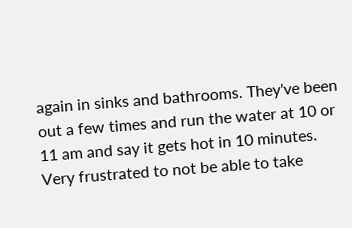again in sinks and bathrooms. They've been out a few times and run the water at 10 or 11 am and say it gets hot in 10 minutes. Very frustrated to not be able to take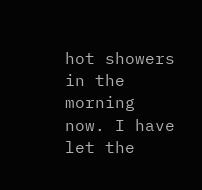hot showers in the morning now. I have let the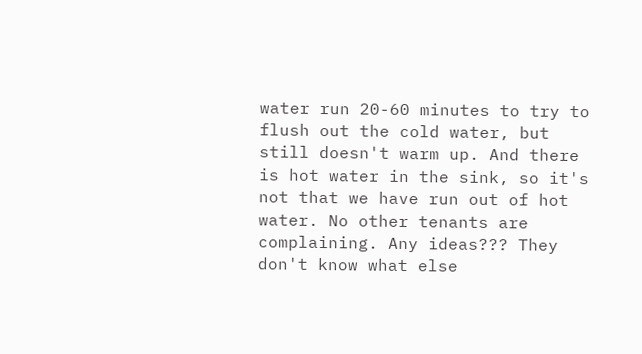water run 20-60 minutes to try to flush out the cold water, but still doesn't warm up. And there is hot water in the sink, so it's not that we have run out of hot water. No other tenants are complaining. Any ideas??? They don't know what else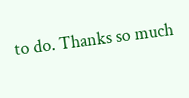to do. Thanks so much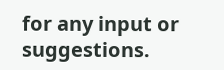for any input or suggestions.